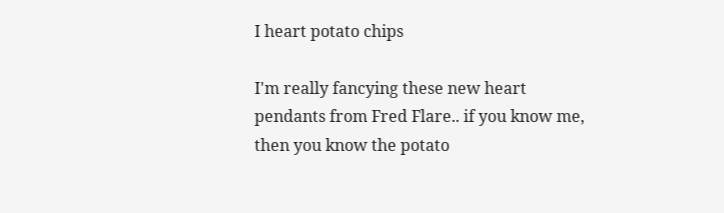I heart potato chips

I'm really fancying these new heart pendants from Fred Flare.. if you know me, then you know the potato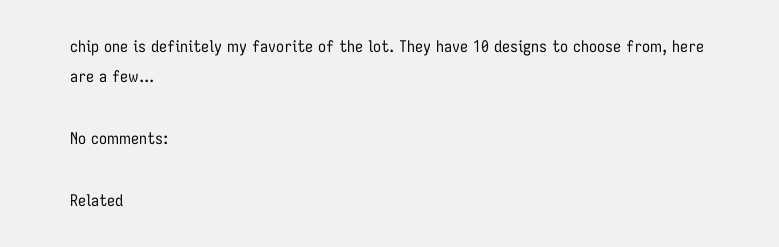chip one is definitely my favorite of the lot. They have 10 designs to choose from, here are a few...

No comments:

Related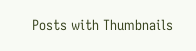Posts with Thumbnails